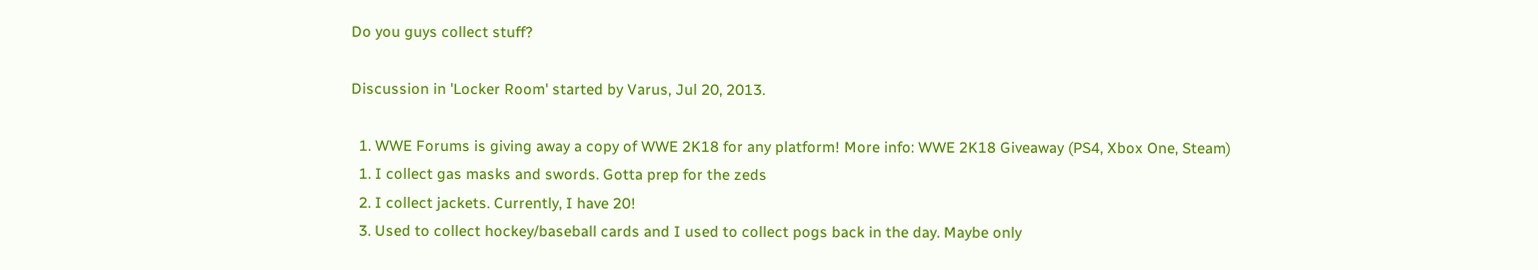Do you guys collect stuff?

Discussion in 'Locker Room' started by Varus, Jul 20, 2013.

  1. WWE Forums is giving away a copy of WWE 2K18 for any platform! More info: WWE 2K18 Giveaway (PS4, Xbox One, Steam)
  1. I collect gas masks and swords. Gotta prep for the zeds
  2. I collect jackets. Currently, I have 20!
  3. Used to collect hockey/baseball cards and I used to collect pogs back in the day. Maybe only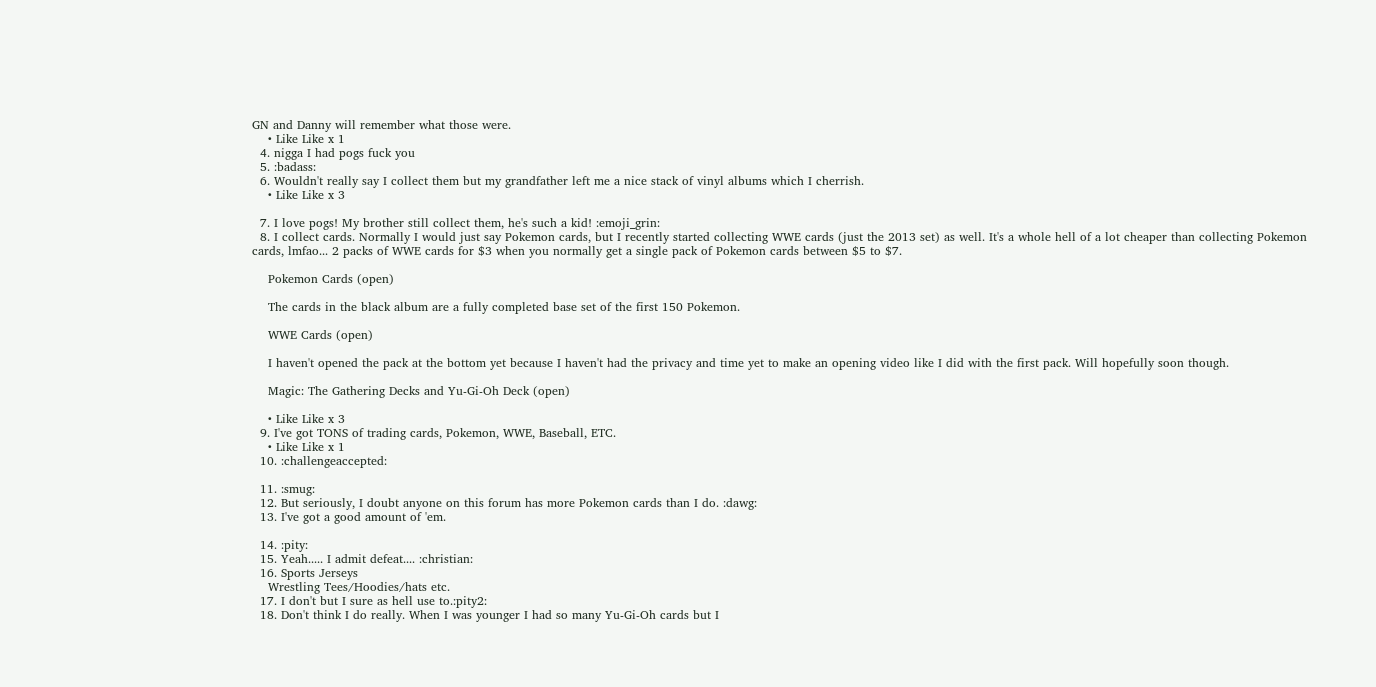GN and Danny will remember what those were.
    • Like Like x 1
  4. nigga I had pogs fuck you
  5. :badass:
  6. Wouldn't really say I collect them but my grandfather left me a nice stack of vinyl albums which I cherrish.
    • Like Like x 3

  7. I love pogs! My brother still collect them, he's such a kid! :emoji_grin:
  8. I collect cards. Normally I would just say Pokemon cards, but I recently started collecting WWE cards (just the 2013 set) as well. It's a whole hell of a lot cheaper than collecting Pokemon cards, lmfao... 2 packs of WWE cards for $3 when you normally get a single pack of Pokemon cards between $5 to $7.

    Pokemon Cards (open)

    The cards in the black album are a fully completed base set of the first 150 Pokemon.

    WWE Cards (open)

    I haven't opened the pack at the bottom yet because I haven't had the privacy and time yet to make an opening video like I did with the first pack. Will hopefully soon though.

    Magic: The Gathering Decks and Yu-Gi-Oh Deck (open)

    • Like Like x 3
  9. I've got TONS of trading cards, Pokemon, WWE, Baseball, ETC.
    • Like Like x 1
  10. :challengeaccepted:

  11. :smug:
  12. But seriously, I doubt anyone on this forum has more Pokemon cards than I do. :dawg:
  13. I've got a good amount of 'em.

  14. :pity:
  15. Yeah..... I admit defeat.... :christian:
  16. Sports Jerseys
    Wrestling Tees/Hoodies/hats etc.
  17. I don't but I sure as hell use to.:pity2:
  18. Don't think I do really. When I was younger I had so many Yu-Gi-Oh cards but I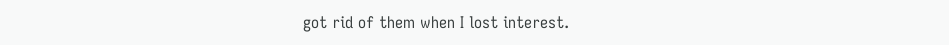got rid of them when I lost interest.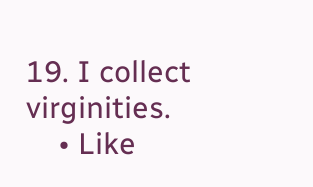19. I collect virginities.
    • Like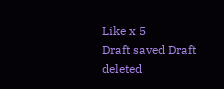Like x 5
Draft saved Draft deleted